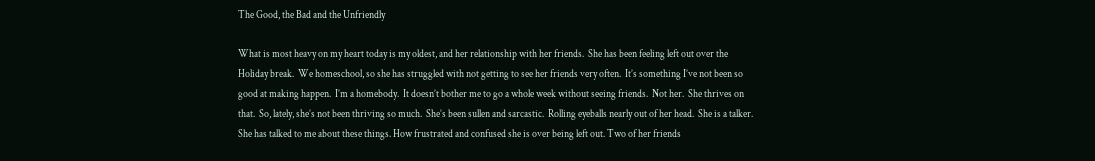The Good, the Bad and the Unfriendly

What is most heavy on my heart today is my oldest, and her relationship with her friends.  She has been feeling left out over the Holiday break.  We homeschool, so she has struggled with not getting to see her friends very often.  It’s something I’ve not been so good at making happen.  I’m a homebody.  It doesn’t bother me to go a whole week without seeing friends.  Not her.  She thrives on that.  So, lately, she’s not been thriving so much.  She’s been sullen and sarcastic.  Rolling eyeballs nearly out of her head.  She is a talker.  She has talked to me about these things. How frustrated and confused she is over being left out. Two of her friends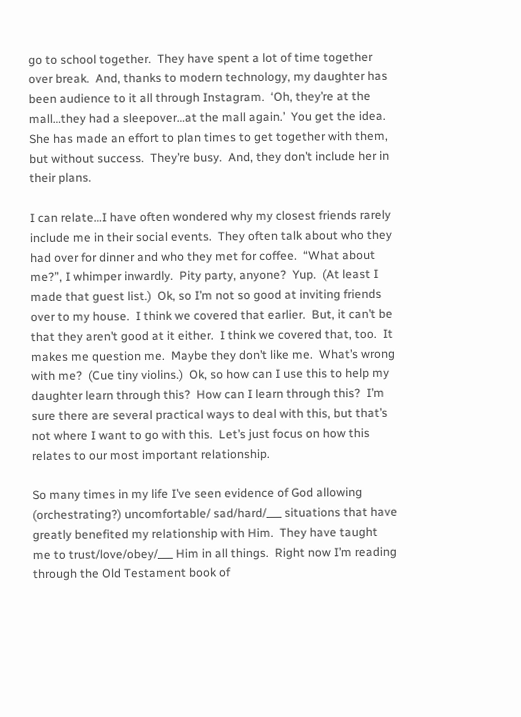go to school together.  They have spent a lot of time together over break.  And, thanks to modern technology, my daughter has been audience to it all through Instagram.  ‘Oh, they’re at the mall…they had a sleepover…at the mall again.’  You get the idea.  She has made an effort to plan times to get together with them, but without success.  They’re busy.  And, they don’t include her in their plans.

I can relate…I have often wondered why my closest friends rarely include me in their social events.  They often talk about who they had over for dinner and who they met for coffee.  “What about me?”, I whimper inwardly.  Pity party, anyone?  Yup.  (At least I made that guest list.)  Ok, so I’m not so good at inviting friends over to my house.  I think we covered that earlier.  But, it can’t be that they aren’t good at it either.  I think we covered that, too.  It makes me question me.  Maybe they don’t like me.  What’s wrong with me?  (Cue tiny violins.)  Ok, so how can I use this to help my daughter learn through this?  How can I learn through this?  I’m sure there are several practical ways to deal with this, but that’s not where I want to go with this.  Let’s just focus on how this relates to our most important relationship.

So many times in my life I’ve seen evidence of God allowing (orchestrating?) uncomfortable/ sad/hard/___ situations that have greatly benefited my relationship with Him.  They have taught me to trust/love/obey/___ Him in all things.  Right now I’m reading through the Old Testament book of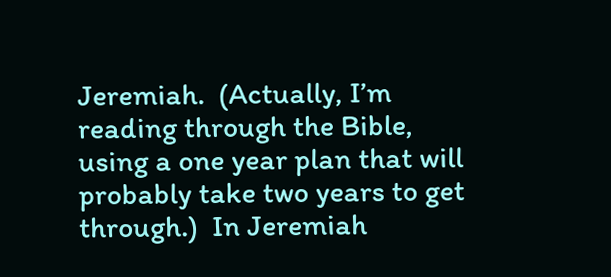Jeremiah.  (Actually, I’m reading through the Bible, using a one year plan that will probably take two years to get through.)  In Jeremiah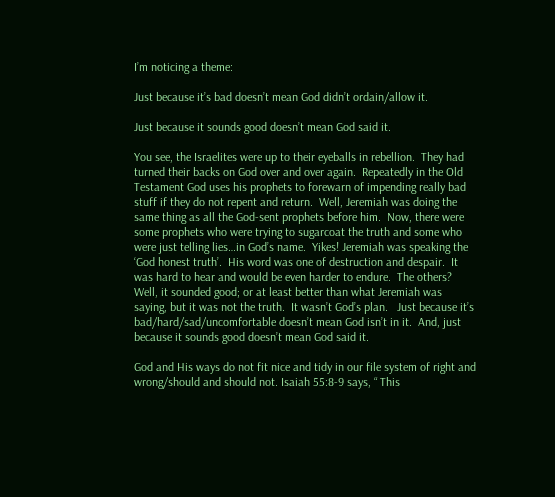I’m noticing a theme:

Just because it’s bad doesn’t mean God didn’t ordain/allow it.

Just because it sounds good doesn’t mean God said it.

You see, the Israelites were up to their eyeballs in rebellion.  They had turned their backs on God over and over again.  Repeatedly in the Old Testament God uses his prophets to forewarn of impending really bad stuff if they do not repent and return.  Well, Jeremiah was doing the same thing as all the God-sent prophets before him.  Now, there were some prophets who were trying to sugarcoat the truth and some who were just telling lies…in God’s name.  Yikes! Jeremiah was speaking the ‘God honest truth’.  His word was one of destruction and despair.  It was hard to hear and would be even harder to endure.  The others?  Well, it sounded good; or at least better than what Jeremiah was saying, but it was not the truth.  It wasn’t God’s plan.   Just because it’s bad/hard/sad/uncomfortable doesn’t mean God isn’t in it.  And, just because it sounds good doesn’t mean God said it.

God and His ways do not fit nice and tidy in our file system of right and wrong/should and should not. Isaiah 55:8-9 says, “ This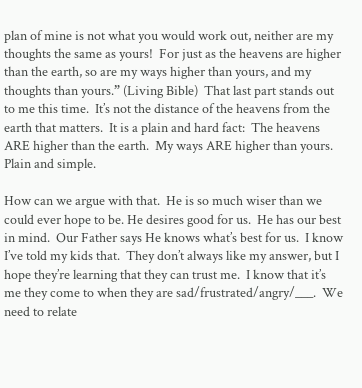plan of mine is not what you would work out, neither are my thoughts the same as yours!  For just as the heavens are higher than the earth, so are my ways higher than yours, and my thoughts than yours.” (Living Bible)  That last part stands out to me this time.  It’s not the distance of the heavens from the earth that matters.  It is a plain and hard fact:  The heavens ARE higher than the earth.  My ways ARE higher than yours.  Plain and simple.

How can we argue with that.  He is so much wiser than we could ever hope to be. He desires good for us.  He has our best in mind.  Our Father says He knows what’s best for us.  I know I’ve told my kids that.  They don’t always like my answer, but I hope they’re learning that they can trust me.  I know that it’s me they come to when they are sad/frustrated/angry/___.  We need to relate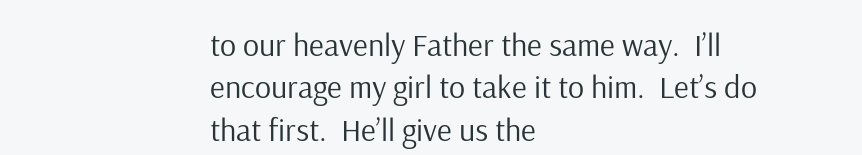to our heavenly Father the same way.  I’ll encourage my girl to take it to him.  Let’s do that first.  He’ll give us the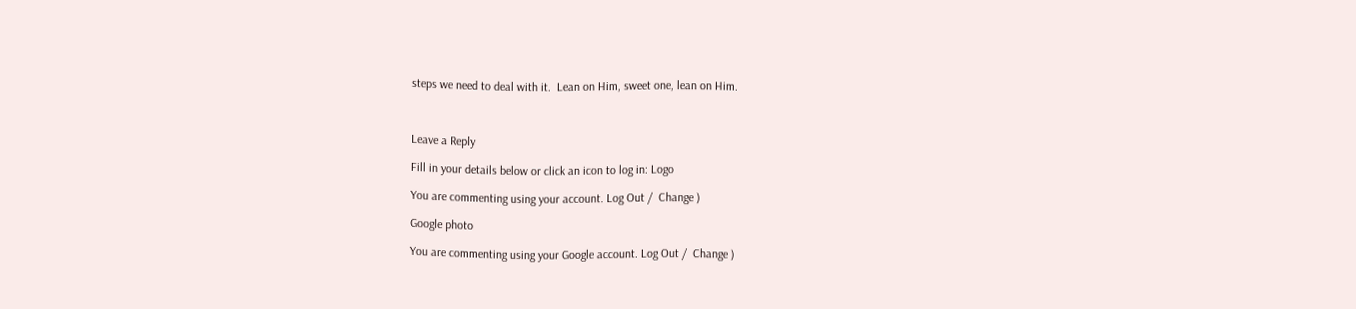steps we need to deal with it.  Lean on Him, sweet one, lean on Him.



Leave a Reply

Fill in your details below or click an icon to log in: Logo

You are commenting using your account. Log Out /  Change )

Google photo

You are commenting using your Google account. Log Out /  Change )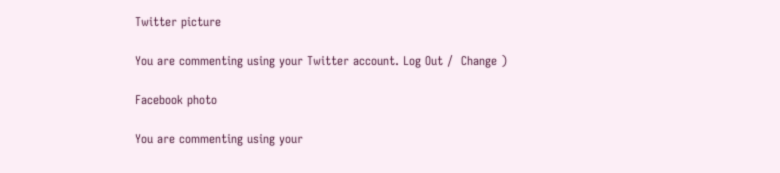Twitter picture

You are commenting using your Twitter account. Log Out /  Change )

Facebook photo

You are commenting using your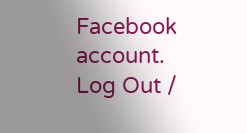Facebook account. Log Out /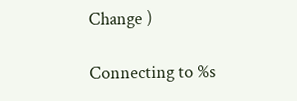Change )

Connecting to %s